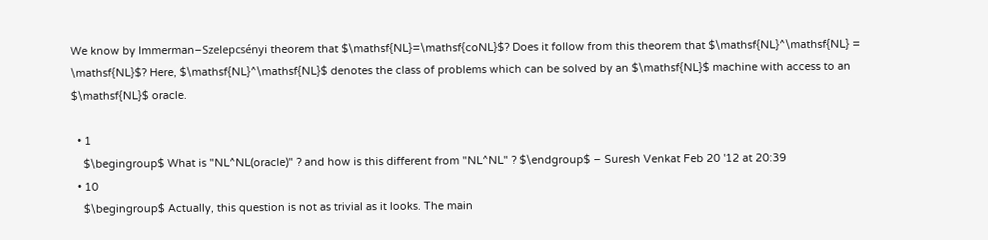We know by Immerman–Szelepcsényi theorem that $\mathsf{NL}=\mathsf{coNL}$? Does it follow from this theorem that $\mathsf{NL}^\mathsf{NL} = \mathsf{NL}$? Here, $\mathsf{NL}^\mathsf{NL}$ denotes the class of problems which can be solved by an $\mathsf{NL}$ machine with access to an $\mathsf{NL}$ oracle.

  • 1
    $\begingroup$ What is "NL^NL(oracle)" ? and how is this different from "NL^NL" ? $\endgroup$ – Suresh Venkat Feb 20 '12 at 20:39
  • 10
    $\begingroup$ Actually, this question is not as trivial as it looks. The main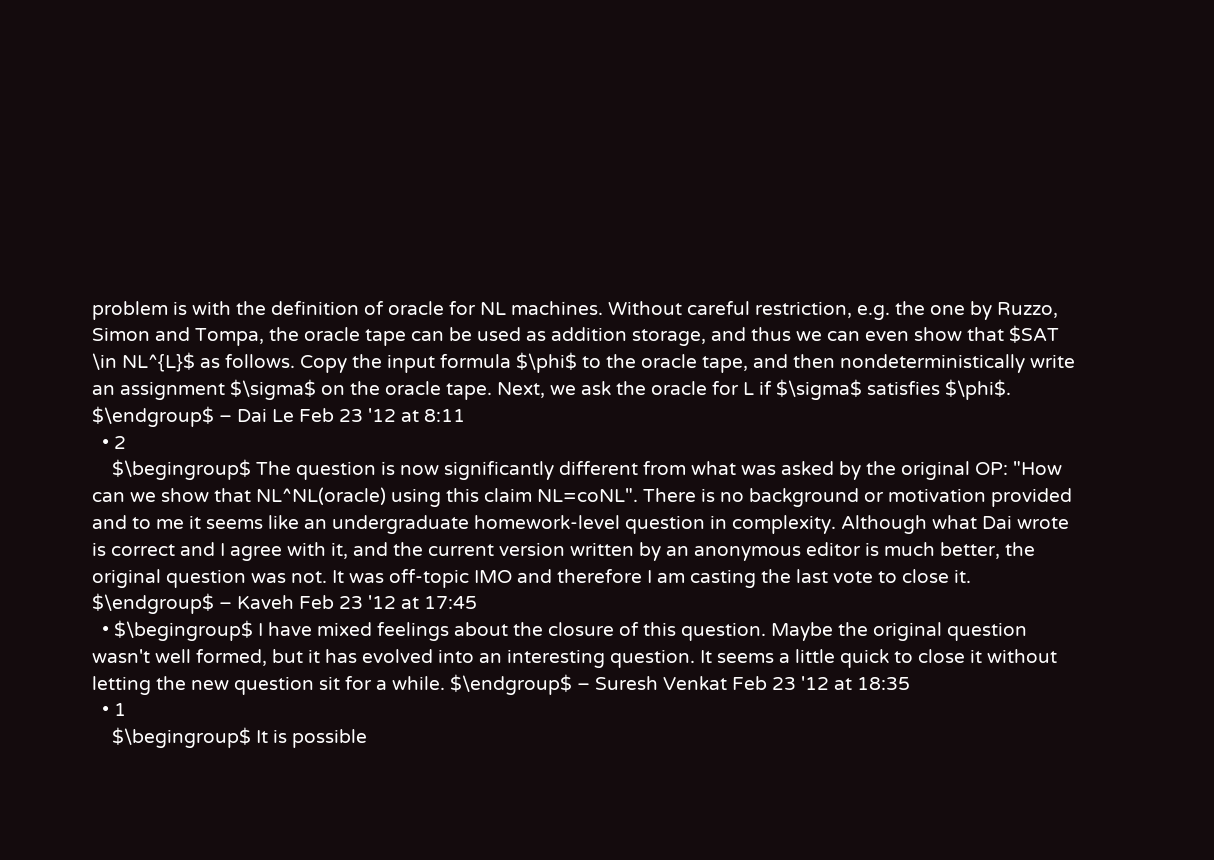problem is with the definition of oracle for NL machines. Without careful restriction, e.g. the one by Ruzzo, Simon and Tompa, the oracle tape can be used as addition storage, and thus we can even show that $SAT \in NL^{L}$ as follows. Copy the input formula $\phi$ to the oracle tape, and then nondeterministically write an assignment $\sigma$ on the oracle tape. Next, we ask the oracle for L if $\sigma$ satisfies $\phi$. $\endgroup$ – Dai Le Feb 23 '12 at 8:11
  • 2
    $\begingroup$ The question is now significantly different from what was asked by the original OP: "How can we show that NL^NL(oracle) using this claim NL=coNL". There is no background or motivation provided and to me it seems like an undergraduate homework-level question in complexity. Although what Dai wrote is correct and I agree with it, and the current version written by an anonymous editor is much better, the original question was not. It was off-topic IMO and therefore I am casting the last vote to close it. $\endgroup$ – Kaveh Feb 23 '12 at 17:45
  • $\begingroup$ I have mixed feelings about the closure of this question. Maybe the original question wasn't well formed, but it has evolved into an interesting question. It seems a little quick to close it without letting the new question sit for a while. $\endgroup$ – Suresh Venkat Feb 23 '12 at 18:35
  • 1
    $\begingroup$ It is possible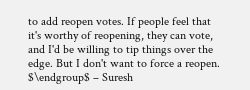to add reopen votes. If people feel that it's worthy of reopening, they can vote, and I'd be willing to tip things over the edge. But I don't want to force a reopen. $\endgroup$ – Suresh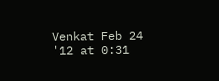Venkat Feb 24 '12 at 0:31